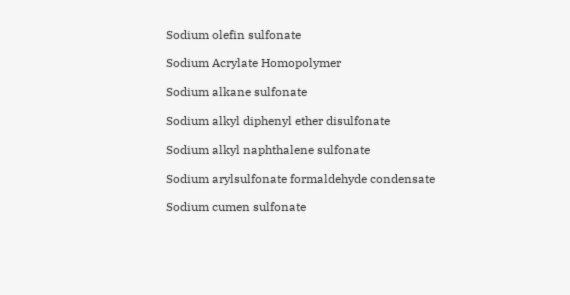Sodium olefin sulfonate

Sodium Acrylate Homopolymer

Sodium alkane sulfonate

Sodium alkyl diphenyl ether disulfonate

Sodium alkyl naphthalene sulfonate

Sodium arylsulfonate formaldehyde condensate

Sodium cumen sulfonate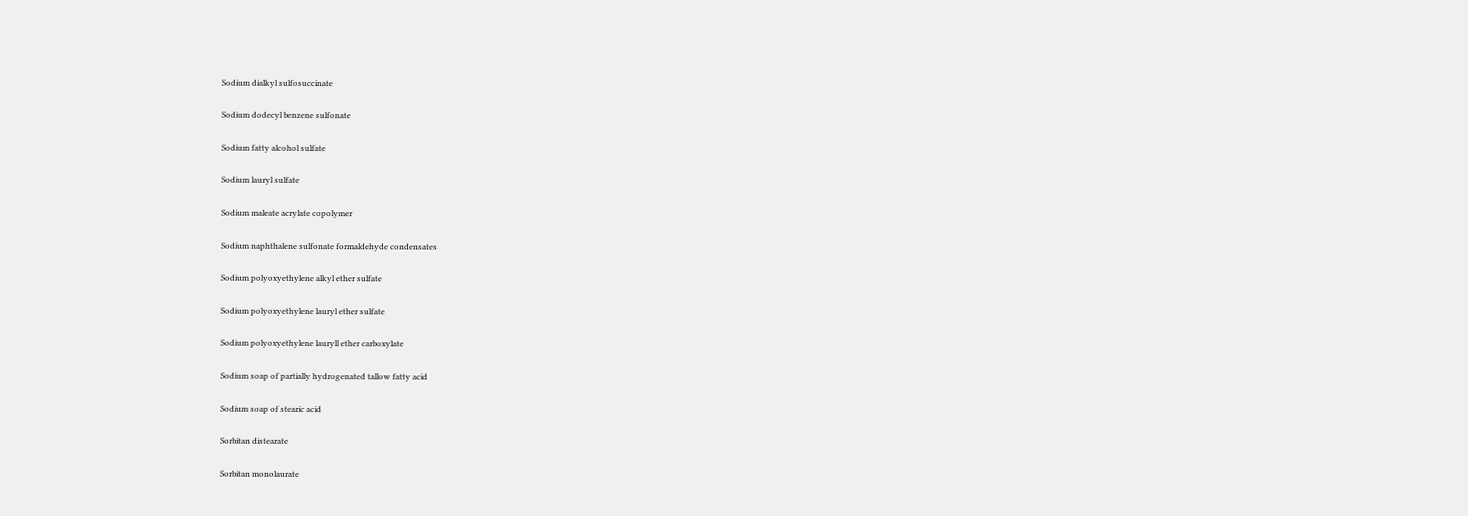Sodium dialkyl sulfosuccinate

Sodium dodecyl benzene sulfonate

Sodium fatty alcohol sulfate

Sodium lauryl sulfate

Sodium maleate acrylate copolymer

Sodium naphthalene sulfonate formaldehyde condensates

Sodium polyoxyethylene alkyl ether sulfate

Sodium polyoxyethylene lauryl ether sulfate

Sodium polyoxyethylene lauryll ether carboxylate

Sodium soap of partially hydrogenated tallow fatty acid

Sodium soap of stearic acid

Sorbitan distearate

Sorbitan monolaurate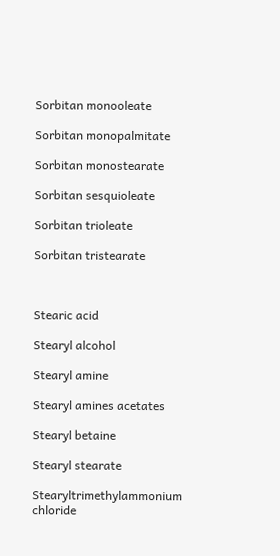Sorbitan monooleate

Sorbitan monopalmitate

Sorbitan monostearate

Sorbitan sesquioleate

Sorbitan trioleate

Sorbitan tristearate



Stearic acid

Stearyl alcohol

Stearyl amine

Stearyl amines acetates

Stearyl betaine

Stearyl stearate

Stearyltrimethylammonium chloride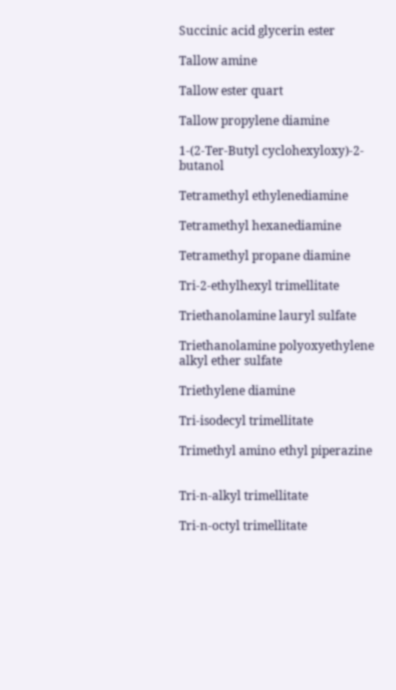Succinic acid glycerin ester

Tallow amine

Tallow ester quart

Tallow propylene diamine

1-(2-Ter-Butyl cyclohexyloxy)-2-butanol

Tetramethyl ethylenediamine

Tetramethyl hexanediamine

Tetramethyl propane diamine

Tri-2-ethylhexyl trimellitate

Triethanolamine lauryl sulfate

Triethanolamine polyoxyethylene alkyl ether sulfate

Triethylene diamine

Tri-isodecyl trimellitate

Trimethyl amino ethyl piperazine


Tri-n-alkyl trimellitate

Tri-n-octyl trimellitate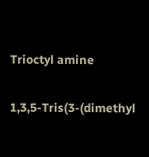Trioctyl amine

1,3,5-Tris(3-(dimethyl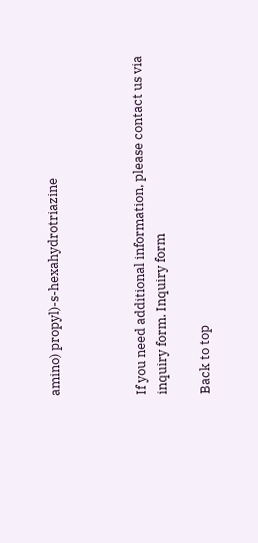amino) propyl)-s-hexahydrotriazine



If you need additional information, please contact us via inquiry form. Inquiry form

Back to top